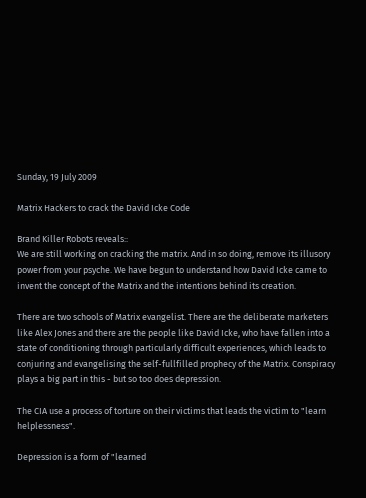Sunday, 19 July 2009

Matrix Hackers to crack the David Icke Code

Brand Killer Robots reveals::
We are still working on cracking the matrix. And in so doing, remove its illusory power from your psyche. We have begun to understand how David Icke came to invent the concept of the Matrix and the intentions behind its creation.

There are two schools of Matrix evangelist. There are the deliberate marketers like Alex Jones and there are the people like David Icke, who have fallen into a state of conditioning through particularly difficult experiences, which leads to conjuring and evangelising the self-fullfilled prophecy of the Matrix. Conspiracy plays a big part in this - but so too does depression.

The CIA use a process of torture on their victims that leads the victim to "learn helplessness".

Depression is a form of "learned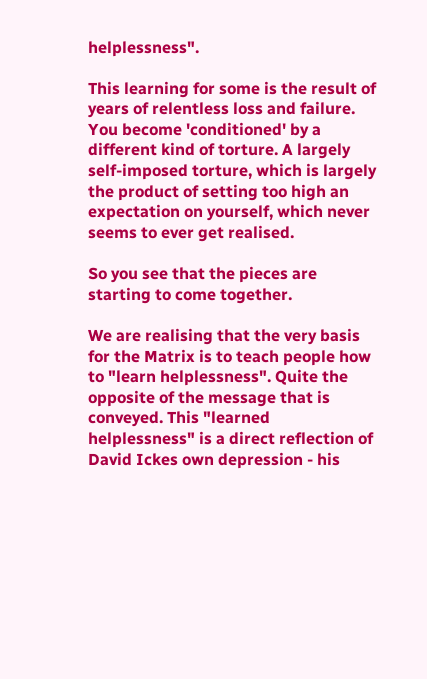helplessness".

This learning for some is the result of years of relentless loss and failure. You become 'conditioned' by a different kind of torture. A largely self-imposed torture, which is largely the product of setting too high an expectation on yourself, which never seems to ever get realised.

So you see that the pieces are starting to come together.

We are realising that the very basis for the Matrix is to teach people how to "learn helplessness". Quite the opposite of the message that is conveyed. This "learned helplessness" is a direct reflection of David Ickes own depression - his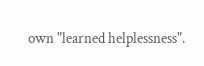own "learned helplessness".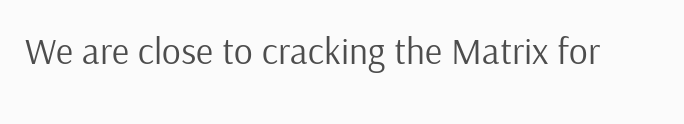We are close to cracking the Matrix for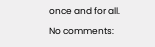once and for all.

No comments: